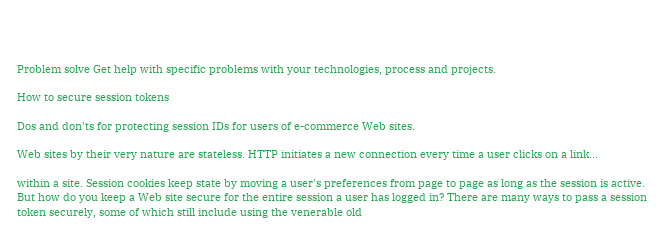Problem solve Get help with specific problems with your technologies, process and projects.

How to secure session tokens

Dos and don'ts for protecting session IDs for users of e-commerce Web sites.

Web sites by their very nature are stateless. HTTP initiates a new connection every time a user clicks on a link...

within a site. Session cookies keep state by moving a user's preferences from page to page as long as the session is active. But how do you keep a Web site secure for the entire session a user has logged in? There are many ways to pass a session token securely, some of which still include using the venerable old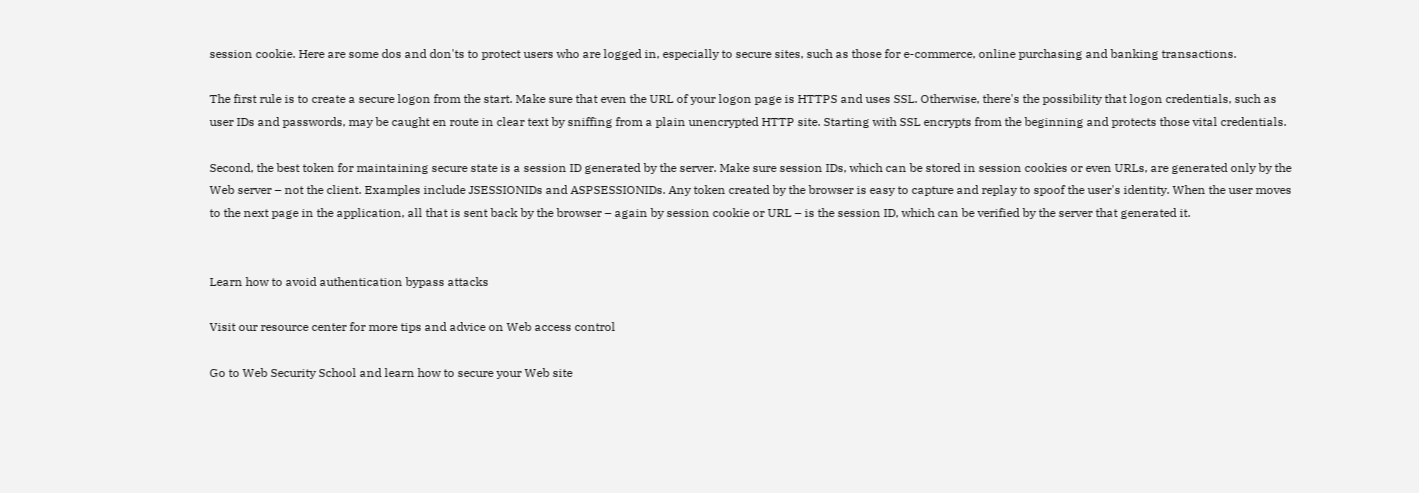session cookie. Here are some dos and don'ts to protect users who are logged in, especially to secure sites, such as those for e-commerce, online purchasing and banking transactions.

The first rule is to create a secure logon from the start. Make sure that even the URL of your logon page is HTTPS and uses SSL. Otherwise, there's the possibility that logon credentials, such as user IDs and passwords, may be caught en route in clear text by sniffing from a plain unencrypted HTTP site. Starting with SSL encrypts from the beginning and protects those vital credentials.

Second, the best token for maintaining secure state is a session ID generated by the server. Make sure session IDs, which can be stored in session cookies or even URLs, are generated only by the Web server – not the client. Examples include JSESSIONIDs and ASPSESSIONIDs. Any token created by the browser is easy to capture and replay to spoof the user's identity. When the user moves to the next page in the application, all that is sent back by the browser – again by session cookie or URL – is the session ID, which can be verified by the server that generated it.


Learn how to avoid authentication bypass attacks

Visit our resource center for more tips and advice on Web access control

Go to Web Security School and learn how to secure your Web site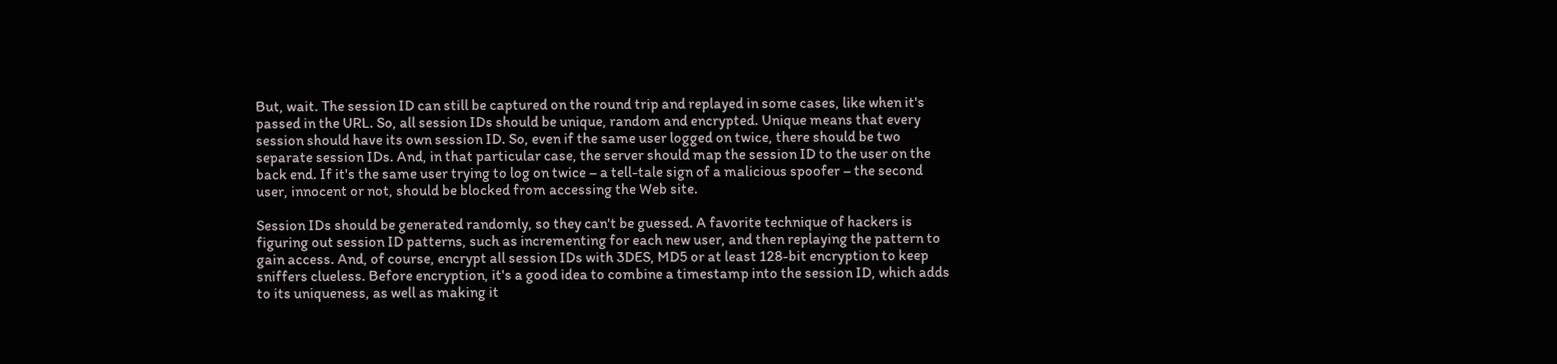But, wait. The session ID can still be captured on the round trip and replayed in some cases, like when it's passed in the URL. So, all session IDs should be unique, random and encrypted. Unique means that every session should have its own session ID. So, even if the same user logged on twice, there should be two separate session IDs. And, in that particular case, the server should map the session ID to the user on the back end. If it's the same user trying to log on twice – a tell-tale sign of a malicious spoofer – the second user, innocent or not, should be blocked from accessing the Web site.

Session IDs should be generated randomly, so they can't be guessed. A favorite technique of hackers is figuring out session ID patterns, such as incrementing for each new user, and then replaying the pattern to gain access. And, of course, encrypt all session IDs with 3DES, MD5 or at least 128-bit encryption to keep sniffers clueless. Before encryption, it's a good idea to combine a timestamp into the session ID, which adds to its uniqueness, as well as making it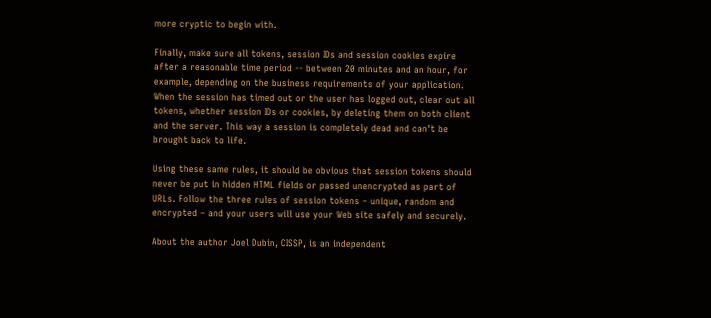more cryptic to begin with.

Finally, make sure all tokens, session IDs and session cookies expire after a reasonable time period -- between 20 minutes and an hour, for example, depending on the business requirements of your application. When the session has timed out or the user has logged out, clear out all tokens, whether session IDs or cookies, by deleting them on both client and the server. This way a session is completely dead and can't be brought back to life.

Using these same rules, it should be obvious that session tokens should never be put in hidden HTML fields or passed unencrypted as part of URLs. Follow the three rules of session tokens – unique, random and encrypted – and your users will use your Web site safely and securely.

About the author Joel Dubin, CISSP, is an independent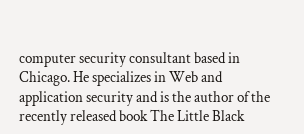computer security consultant based in Chicago. He specializes in Web and application security and is the author of the recently released book The Little Black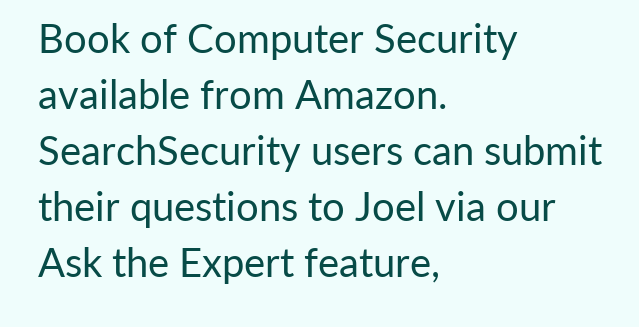Book of Computer Security available from Amazon. SearchSecurity users can submit their questions to Joel via our Ask the Expert feature,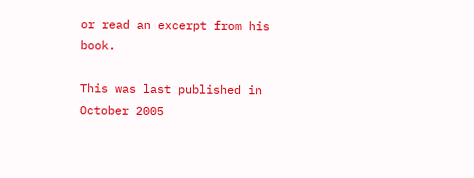or read an excerpt from his book.

This was last published in October 2005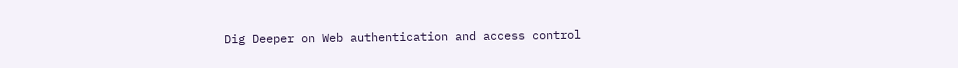Dig Deeper on Web authentication and access control